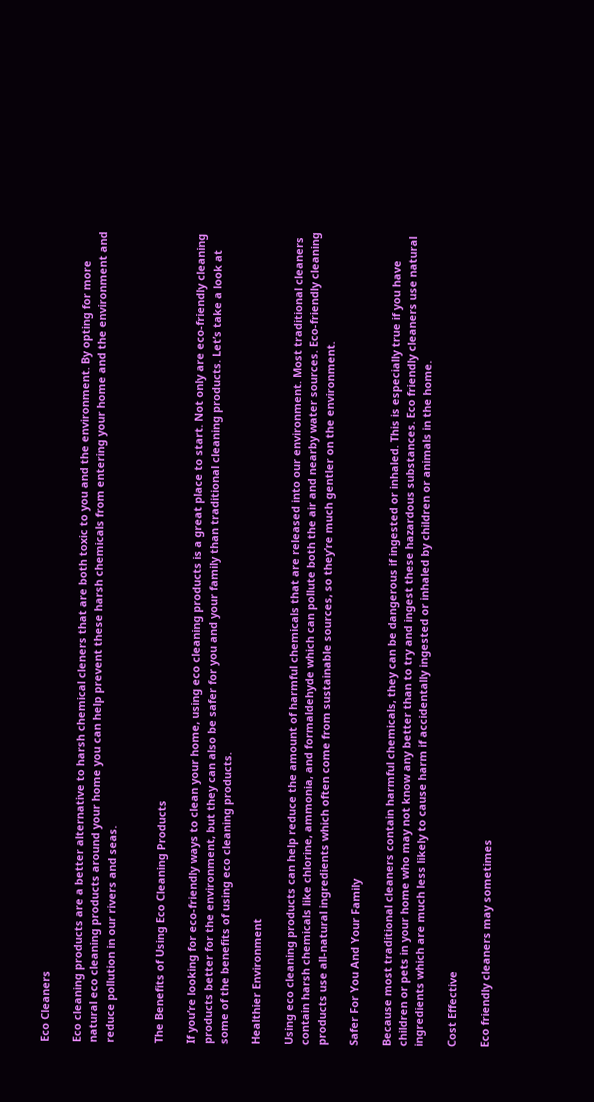Eco Cleaners

Eco cleaning products are a better alternative to harsh chemical cleners that are both toxic to you and the environment. By opting for more natural eco cleaning products around your home you can help prevent these harsh chemicals from entering your home and the environment and reduce pollution in our rivers and seas.


The Benefits of Using Eco Cleaning Products

If you’re looking for eco-friendly ways to clean your home, using eco cleaning products is a great place to start. Not only are eco-friendly cleaning products better for the environment, but they can also be safer for you and your family than traditional cleaning products. Let’s take a look at some of the benefits of using eco cleaning products.

Healthier Environment

Using eco cleaning products can help reduce the amount of harmful chemicals that are released into our environment. Most traditional cleaners contain harsh chemicals like chlorine, ammonia, and formaldehyde which can pollute both the air and nearby water sources. Eco-friendly cleaning products use all-natural ingredients which often come from sustainable sources, so they’re much gentler on the environment.

Safer For You And Your Family

Because most traditional cleaners contain harmful chemicals, they can be dangerous if ingested or inhaled. This is especially true if you have children or pets in your home who may not know any better than to try and ingest these hazardous substances. Eco friendly cleaners use natural ingredients which are much less likely to cause harm if accidentally ingested or inhaled by children or animals in the home.

Cost Effective

Eco friendly cleaners may sometimes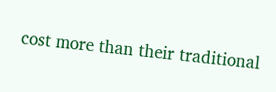cost more than their traditional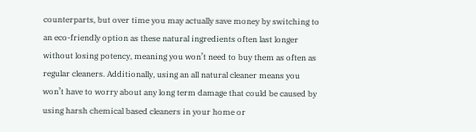counterparts, but over time you may actually save money by switching to an eco-friendly option as these natural ingredients often last longer without losing potency, meaning you won’t need to buy them as often as regular cleaners. Additionally, using an all natural cleaner means you won’t have to worry about any long term damage that could be caused by using harsh chemical based cleaners in your home or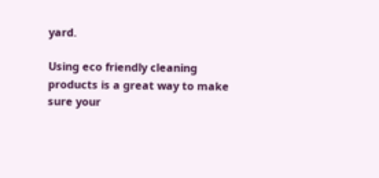yard.

Using eco friendly cleaning products is a great way to make sure your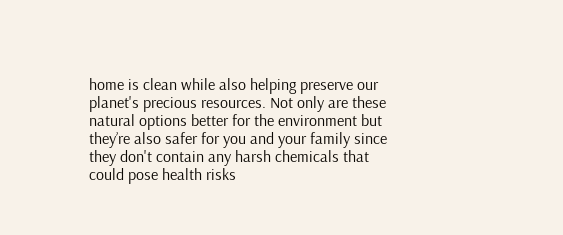home is clean while also helping preserve our planet's precious resources. Not only are these natural options better for the environment but they’re also safer for you and your family since they don't contain any harsh chemicals that could pose health risks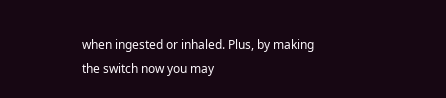when ingested or inhaled. Plus, by making the switch now you may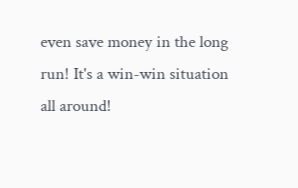even save money in the long run! It's a win-win situation all around!